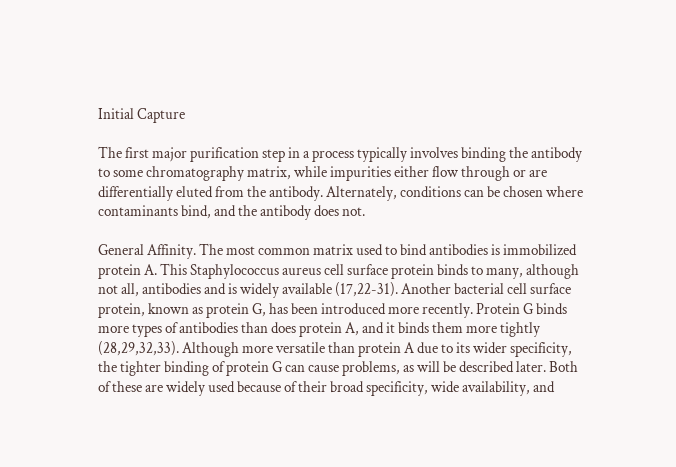Initial Capture

The first major purification step in a process typically involves binding the antibody to some chromatography matrix, while impurities either flow through or are differentially eluted from the antibody. Alternately, conditions can be chosen where contaminants bind, and the antibody does not.

General Affinity. The most common matrix used to bind antibodies is immobilized protein A. This Staphylococcus aureus cell surface protein binds to many, although not all, antibodies and is widely available (17,22-31). Another bacterial cell surface protein, known as protein G, has been introduced more recently. Protein G binds more types of antibodies than does protein A, and it binds them more tightly (28,29,32,33). Although more versatile than protein A due to its wider specificity, the tighter binding of protein G can cause problems, as will be described later. Both of these are widely used because of their broad specificity, wide availability, and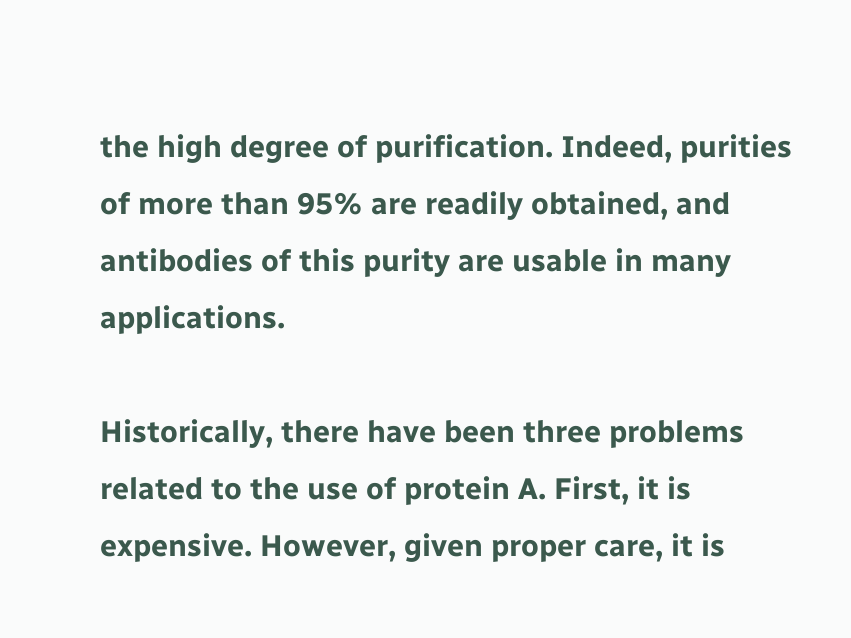the high degree of purification. Indeed, purities of more than 95% are readily obtained, and antibodies of this purity are usable in many applications.

Historically, there have been three problems related to the use of protein A. First, it is expensive. However, given proper care, it is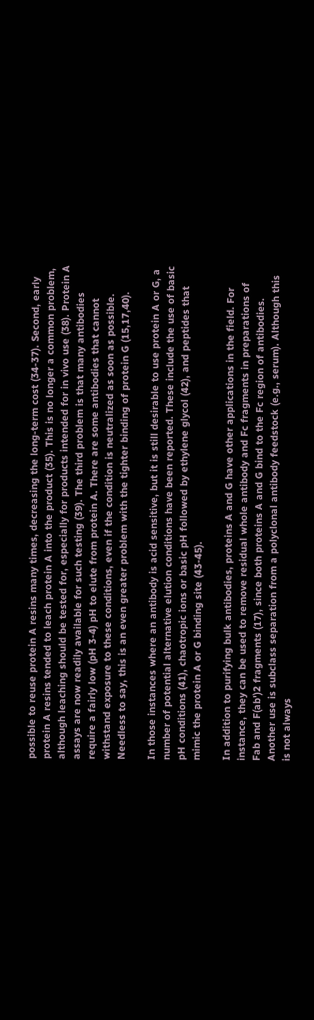possible to reuse protein A resins many times, decreasing the long-term cost (34-37). Second, early protein A resins tended to leach protein A into the product (35). This is no longer a common problem, although leaching should be tested for, especially for products intended for in vivo use (38). Protein A assays are now readily available for such testing (39). The third problem is that many antibodies require a fairly low (pH 3-4) pH to elute from protein A. There are some antibodies that cannot withstand exposure to these conditions, even if the condition is neutralized as soon as possible. Needless to say, this is an even greater problem with the tighter binding of protein G (15,17,40).

In those instances where an antibody is acid sensitive, but it is still desirable to use protein A or G, a number of potential alternative elution conditions have been reported. These include the use of basic pH conditions (41), chaotropic ions or basic pH followed by ethylene glycol (42), and peptides that mimic the protein A or G binding site (43-45).

In addition to purifying bulk antibodies, proteins A and G have other applications in the field. For instance, they can be used to remove residual whole antibody and Fc fragments in preparations of Fab and F(ab')2 fragments (17), since both proteins A and G bind to the Fc region of antibodies. Another use is subclass separation from a polyclonal antibody feedstock (e.g., serum). Although this is not always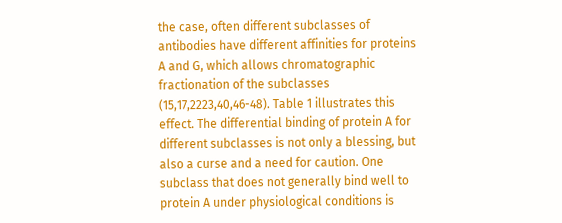the case, often different subclasses of antibodies have different affinities for proteins A and G, which allows chromatographic fractionation of the subclasses (15,17,2223,40,46-48). Table 1 illustrates this effect. The differential binding of protein A for different subclasses is not only a blessing, but also a curse and a need for caution. One subclass that does not generally bind well to protein A under physiological conditions is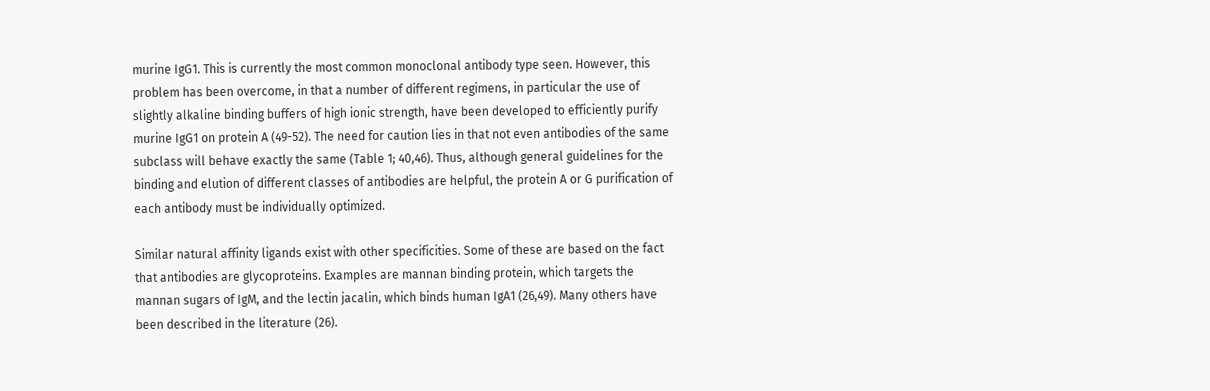murine IgG1. This is currently the most common monoclonal antibody type seen. However, this problem has been overcome, in that a number of different regimens, in particular the use of slightly alkaline binding buffers of high ionic strength, have been developed to efficiently purify murine IgG1 on protein A (49-52). The need for caution lies in that not even antibodies of the same subclass will behave exactly the same (Table 1; 40,46). Thus, although general guidelines for the binding and elution of different classes of antibodies are helpful, the protein A or G purification of each antibody must be individually optimized.

Similar natural affinity ligands exist with other specificities. Some of these are based on the fact that antibodies are glycoproteins. Examples are mannan binding protein, which targets the mannan sugars of IgM, and the lectin jacalin, which binds human IgA1 (26,49). Many others have been described in the literature (26).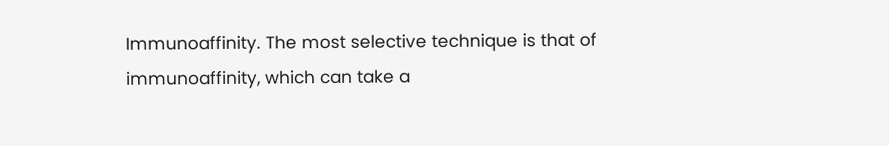Immunoaffinity. The most selective technique is that of immunoaffinity, which can take a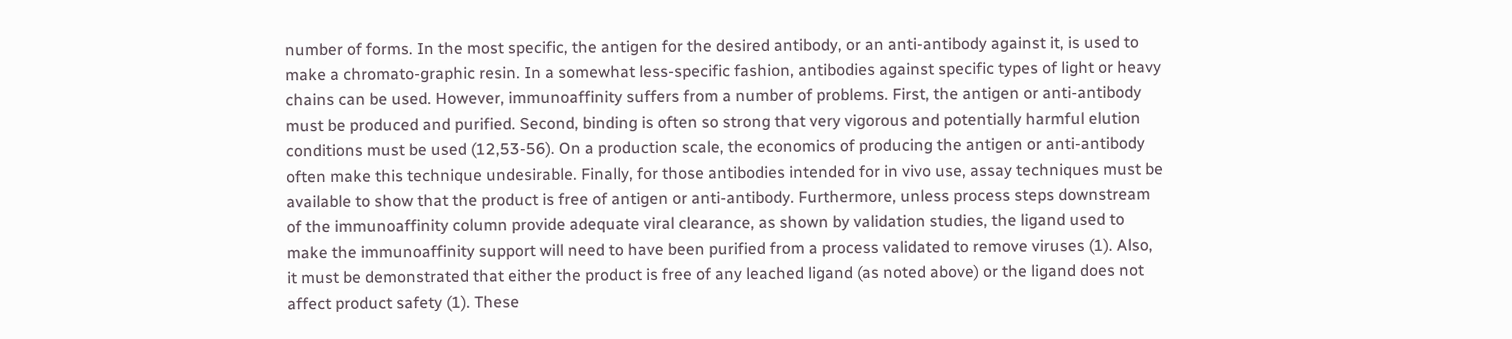number of forms. In the most specific, the antigen for the desired antibody, or an anti-antibody against it, is used to make a chromato-graphic resin. In a somewhat less-specific fashion, antibodies against specific types of light or heavy chains can be used. However, immunoaffinity suffers from a number of problems. First, the antigen or anti-antibody must be produced and purified. Second, binding is often so strong that very vigorous and potentially harmful elution conditions must be used (12,53-56). On a production scale, the economics of producing the antigen or anti-antibody often make this technique undesirable. Finally, for those antibodies intended for in vivo use, assay techniques must be available to show that the product is free of antigen or anti-antibody. Furthermore, unless process steps downstream of the immunoaffinity column provide adequate viral clearance, as shown by validation studies, the ligand used to make the immunoaffinity support will need to have been purified from a process validated to remove viruses (1). Also, it must be demonstrated that either the product is free of any leached ligand (as noted above) or the ligand does not affect product safety (1). These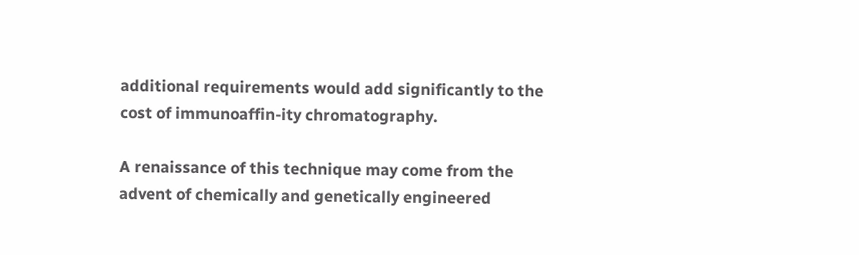additional requirements would add significantly to the cost of immunoaffin-ity chromatography.

A renaissance of this technique may come from the advent of chemically and genetically engineered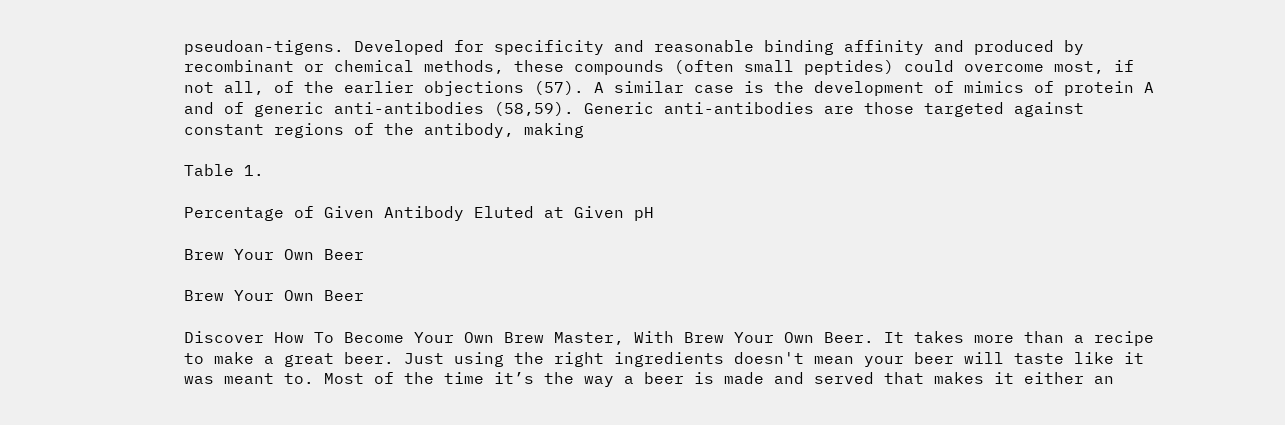pseudoan-tigens. Developed for specificity and reasonable binding affinity and produced by recombinant or chemical methods, these compounds (often small peptides) could overcome most, if not all, of the earlier objections (57). A similar case is the development of mimics of protein A and of generic anti-antibodies (58,59). Generic anti-antibodies are those targeted against constant regions of the antibody, making

Table 1.

Percentage of Given Antibody Eluted at Given pH

Brew Your Own Beer

Brew Your Own Beer

Discover How To Become Your Own Brew Master, With Brew Your Own Beer. It takes more than a recipe to make a great beer. Just using the right ingredients doesn't mean your beer will taste like it was meant to. Most of the time it’s the way a beer is made and served that makes it either an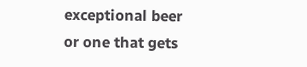exceptional beer or one that gets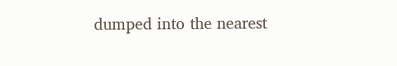dumped into the nearest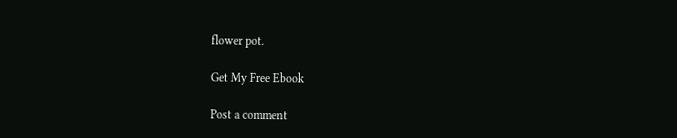flower pot.

Get My Free Ebook

Post a comment